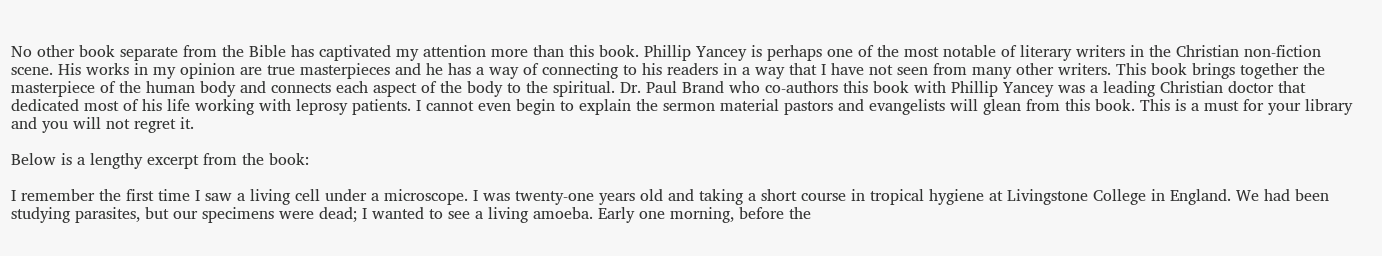No other book separate from the Bible has captivated my attention more than this book. Phillip Yancey is perhaps one of the most notable of literary writers in the Christian non-fiction scene. His works in my opinion are true masterpieces and he has a way of connecting to his readers in a way that I have not seen from many other writers. This book brings together the masterpiece of the human body and connects each aspect of the body to the spiritual. Dr. Paul Brand who co-authors this book with Phillip Yancey was a leading Christian doctor that dedicated most of his life working with leprosy patients. I cannot even begin to explain the sermon material pastors and evangelists will glean from this book. This is a must for your library and you will not regret it.

Below is a lengthy excerpt from the book:

I remember the first time I saw a living cell under a microscope. I was twenty-one years old and taking a short course in tropical hygiene at Livingstone College in England. We had been studying parasites, but our specimens were dead; I wanted to see a living amoeba. Early one morning, before the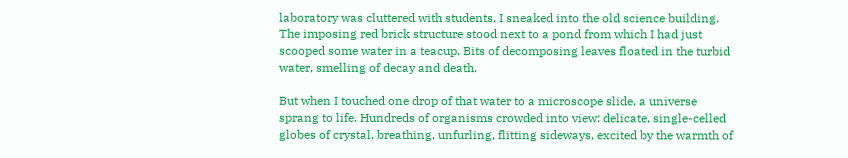laboratory was cluttered with students, I sneaked into the old science building. The imposing red brick structure stood next to a pond from which I had just scooped some water in a teacup. Bits of decomposing leaves floated in the turbid water, smelling of decay and death.

But when I touched one drop of that water to a microscope slide, a universe sprang to life. Hundreds of organisms crowded into view: delicate, single-celled globes of crystal, breathing, unfurling, flitting sideways, excited by the warmth of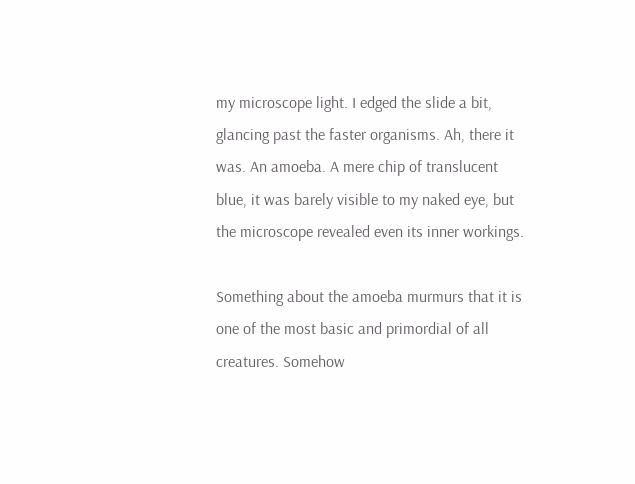my microscope light. I edged the slide a bit, glancing past the faster organisms. Ah, there it was. An amoeba. A mere chip of translucent blue, it was barely visible to my naked eye, but the microscope revealed even its inner workings.

Something about the amoeba murmurs that it is one of the most basic and primordial of all creatures. Somehow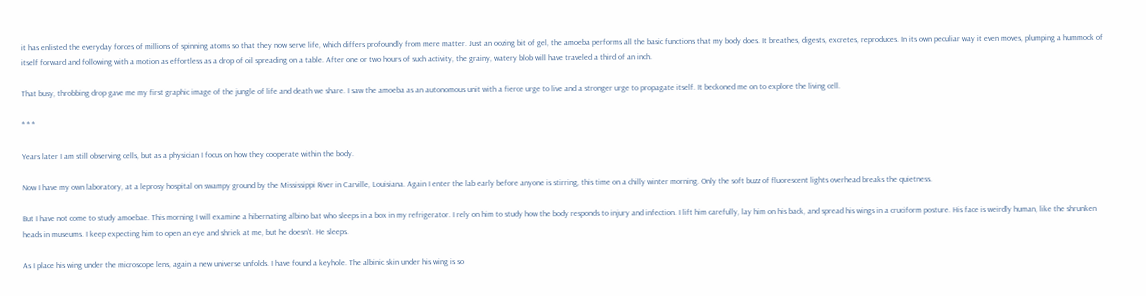it has enlisted the everyday forces of millions of spinning atoms so that they now serve life, which differs profoundly from mere matter. Just an oozing bit of gel, the amoeba performs all the basic functions that my body does. It breathes, digests, excretes, reproduces. In its own peculiar way it even moves, plumping a hummock of itself forward and following with a motion as effortless as a drop of oil spreading on a table. After one or two hours of such activity, the grainy, watery blob will have traveled a third of an inch.

That busy, throbbing drop gave me my first graphic image of the jungle of life and death we share. I saw the amoeba as an autonomous unit with a fierce urge to live and a stronger urge to propagate itself. It beckoned me on to explore the living cell.

* * *

Years later I am still observing cells, but as a physician I focus on how they cooperate within the body.

Now I have my own laboratory, at a leprosy hospital on swampy ground by the Mississippi River in Carville, Louisiana. Again I enter the lab early before anyone is stirring, this time on a chilly winter morning. Only the soft buzz of fluorescent lights overhead breaks the quietness.

But I have not come to study amoebae. This morning I will examine a hibernating albino bat who sleeps in a box in my refrigerator. I rely on him to study how the body responds to injury and infection. I lift him carefully, lay him on his back, and spread his wings in a cruciform posture. His face is weirdly human, like the shrunken heads in museums. I keep expecting him to open an eye and shriek at me, but he doesn’t. He sleeps.

As I place his wing under the microscope lens, again a new universe unfolds. I have found a keyhole. The albinic skin under his wing is so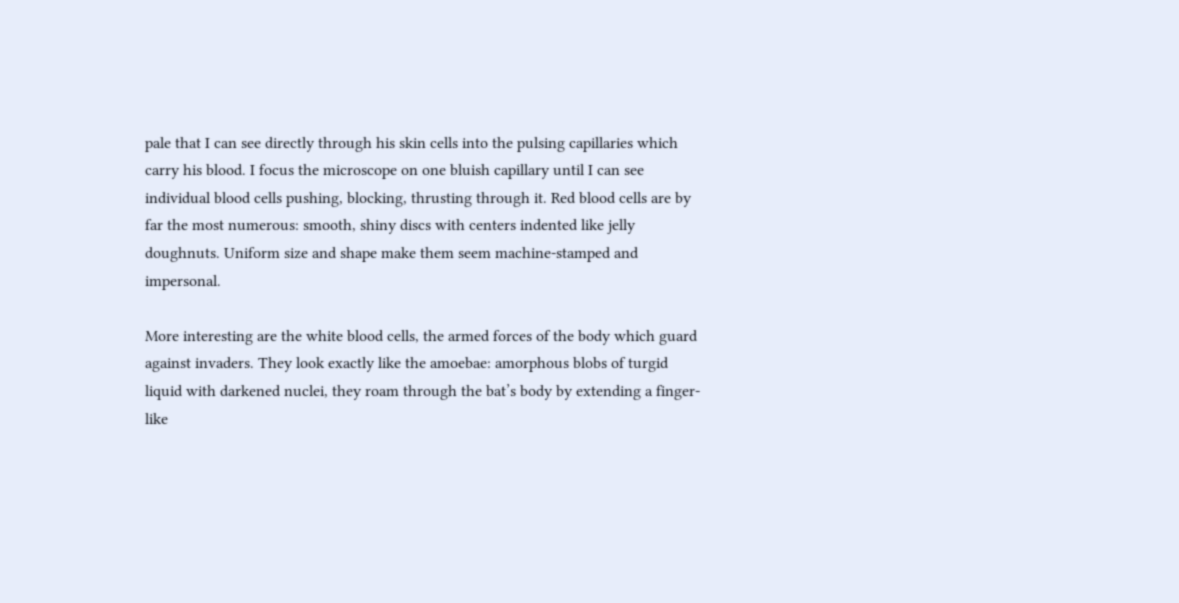pale that I can see directly through his skin cells into the pulsing capillaries which carry his blood. I focus the microscope on one bluish capillary until I can see individual blood cells pushing, blocking, thrusting through it. Red blood cells are by far the most numerous: smooth, shiny discs with centers indented like jelly doughnuts. Uniform size and shape make them seem machine-stamped and impersonal.

More interesting are the white blood cells, the armed forces of the body which guard against invaders. They look exactly like the amoebae: amorphous blobs of turgid liquid with darkened nuclei, they roam through the bat’s body by extending a finger-like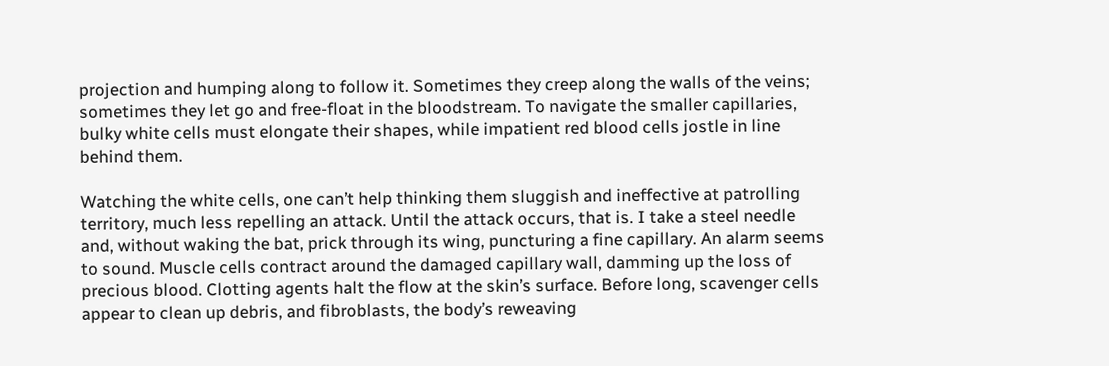projection and humping along to follow it. Sometimes they creep along the walls of the veins; sometimes they let go and free-float in the bloodstream. To navigate the smaller capillaries, bulky white cells must elongate their shapes, while impatient red blood cells jostle in line behind them.

Watching the white cells, one can’t help thinking them sluggish and ineffective at patrolling territory, much less repelling an attack. Until the attack occurs, that is. I take a steel needle and, without waking the bat, prick through its wing, puncturing a fine capillary. An alarm seems to sound. Muscle cells contract around the damaged capillary wall, damming up the loss of precious blood. Clotting agents halt the flow at the skin’s surface. Before long, scavenger cells appear to clean up debris, and fibroblasts, the body’s reweaving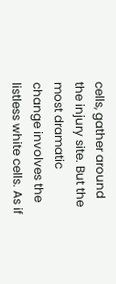cells, gather around the injury site. But the most dramatic change involves the listless white cells. As if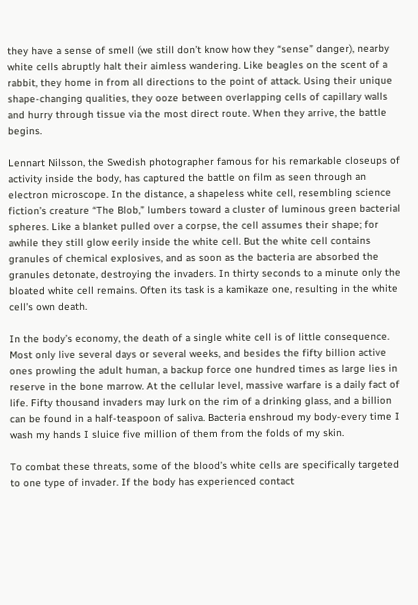they have a sense of smell (we still don’t know how they “sense” danger), nearby white cells abruptly halt their aimless wandering. Like beagles on the scent of a rabbit, they home in from all directions to the point of attack. Using their unique shape-changing qualities, they ooze between overlapping cells of capillary walls and hurry through tissue via the most direct route. When they arrive, the battle begins.

Lennart Nilsson, the Swedish photographer famous for his remarkable closeups of activity inside the body, has captured the battle on film as seen through an electron microscope. In the distance, a shapeless white cell, resembling science fiction’s creature “The Blob,” lumbers toward a cluster of luminous green bacterial spheres. Like a blanket pulled over a corpse, the cell assumes their shape; for awhile they still glow eerily inside the white cell. But the white cell contains granules of chemical explosives, and as soon as the bacteria are absorbed the granules detonate, destroying the invaders. In thirty seconds to a minute only the bloated white cell remains. Often its task is a kamikaze one, resulting in the white cell’s own death.

In the body’s economy, the death of a single white cell is of little consequence. Most only live several days or several weeks, and besides the fifty billion active ones prowling the adult human, a backup force one hundred times as large lies in reserve in the bone marrow. At the cellular level, massive warfare is a daily fact of life. Fifty thousand invaders may lurk on the rim of a drinking glass, and a billion can be found in a half-teaspoon of saliva. Bacteria enshroud my body-every time I wash my hands I sluice five million of them from the folds of my skin.

To combat these threats, some of the blood’s white cells are specifically targeted to one type of invader. If the body has experienced contact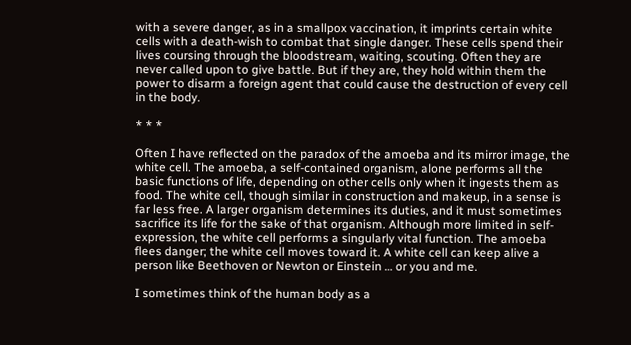with a severe danger, as in a smallpox vaccination, it imprints certain white cells with a death-wish to combat that single danger. These cells spend their lives coursing through the bloodstream, waiting, scouting. Often they are never called upon to give battle. But if they are, they hold within them the power to disarm a foreign agent that could cause the destruction of every cell in the body.

* * *

Often I have reflected on the paradox of the amoeba and its mirror image, the white cell. The amoeba, a self-contained organism, alone performs all the basic functions of life, depending on other cells only when it ingests them as food. The white cell, though similar in construction and makeup, in a sense is far less free. A larger organism determines its duties, and it must sometimes sacrifice its life for the sake of that organism. Although more limited in self-expression, the white cell performs a singularly vital function. The amoeba flees danger; the white cell moves toward it. A white cell can keep alive a person like Beethoven or Newton or Einstein … or you and me.

I sometimes think of the human body as a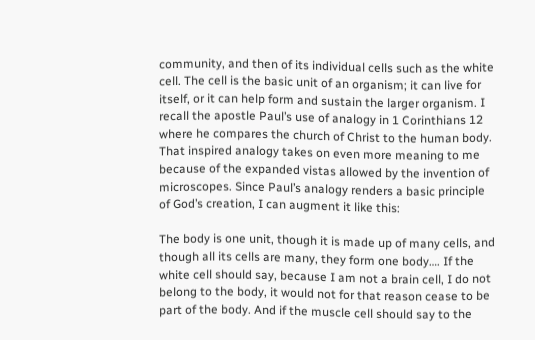community, and then of its individual cells such as the white cell. The cell is the basic unit of an organism; it can live for itself, or it can help form and sustain the larger organism. I recall the apostle Paul’s use of analogy in 1 Corinthians 12 where he compares the church of Christ to the human body. That inspired analogy takes on even more meaning to me because of the expanded vistas allowed by the invention of microscopes. Since Paul’s analogy renders a basic principle of God’s creation, I can augment it like this:

The body is one unit, though it is made up of many cells, and though all its cells are many, they form one body…. If the white cell should say, because I am not a brain cell, I do not belong to the body, it would not for that reason cease to be part of the body. And if the muscle cell should say to the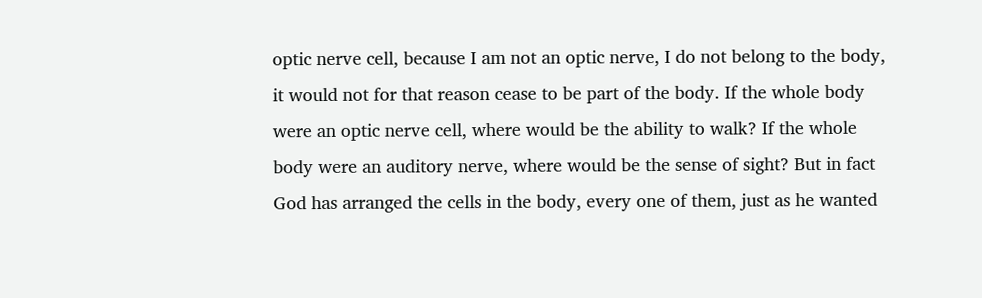optic nerve cell, because I am not an optic nerve, I do not belong to the body, it would not for that reason cease to be part of the body. If the whole body were an optic nerve cell, where would be the ability to walk? If the whole body were an auditory nerve, where would be the sense of sight? But in fact God has arranged the cells in the body, every one of them, just as he wanted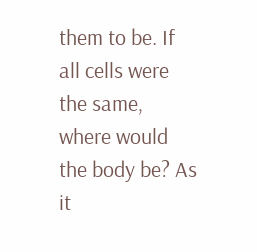them to be. If all cells were the same, where would the body be? As it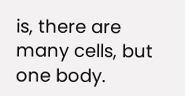is, there are many cells, but one body.